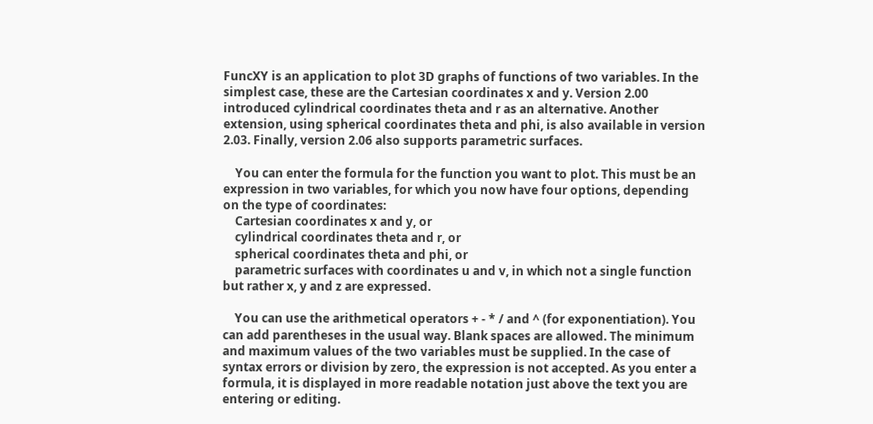FuncXY is an application to plot 3D graphs of functions of two variables. In the simplest case, these are the Cartesian coordinates x and y. Version 2.00 introduced cylindrical coordinates theta and r as an alternative. Another extension, using spherical coordinates theta and phi, is also available in version 2.03. Finally, version 2.06 also supports parametric surfaces.

    You can enter the formula for the function you want to plot. This must be an expression in two variables, for which you now have four options, depending on the type of coordinates:
    Cartesian coordinates x and y, or
    cylindrical coordinates theta and r, or
    spherical coordinates theta and phi, or
    parametric surfaces with coordinates u and v, in which not a single function but rather x, y and z are expressed.

    You can use the arithmetical operators + - * / and ^ (for exponentiation). You can add parentheses in the usual way. Blank spaces are allowed. The minimum and maximum values of the two variables must be supplied. In the case of syntax errors or division by zero, the expression is not accepted. As you enter a formula, it is displayed in more readable notation just above the text you are entering or editing.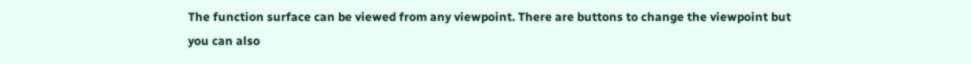The function surface can be viewed from any viewpoint. There are buttons to change the viewpoint but you can also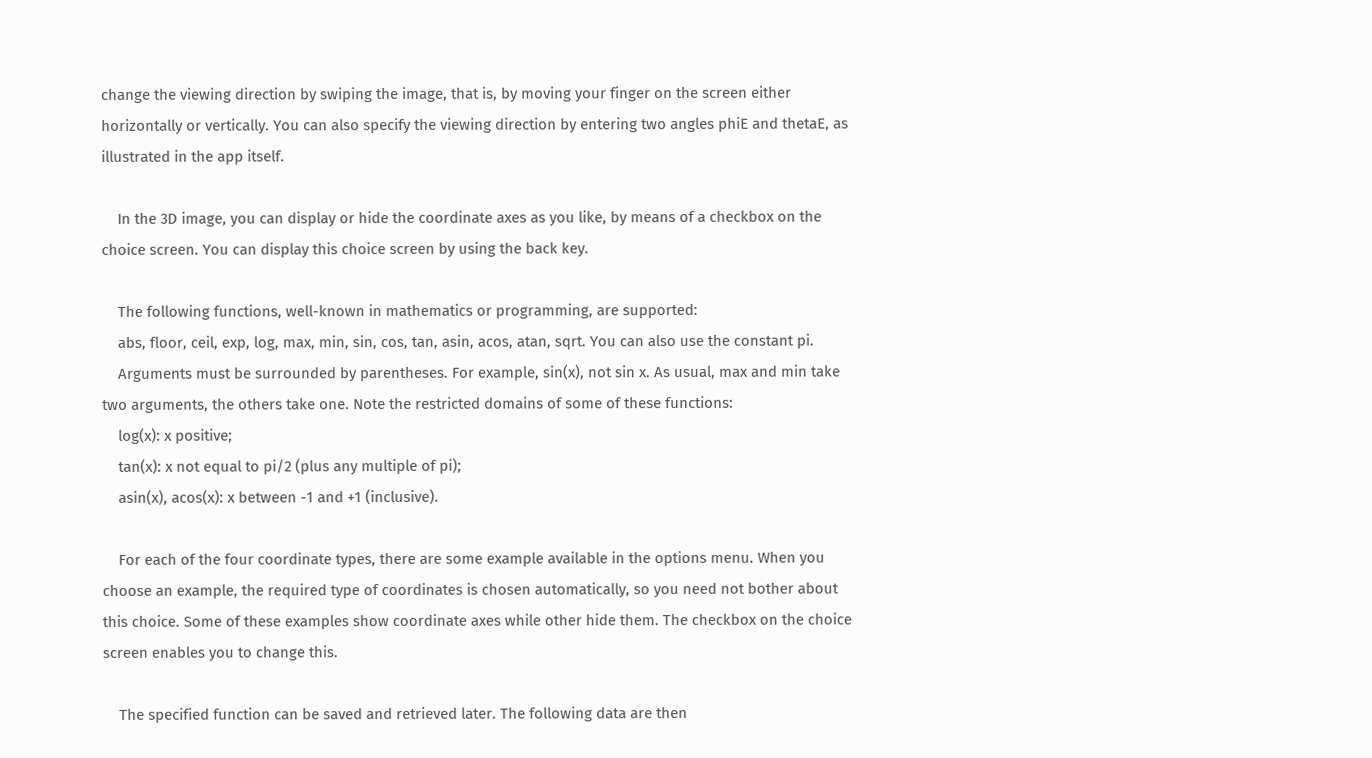change the viewing direction by swiping the image, that is, by moving your finger on the screen either horizontally or vertically. You can also specify the viewing direction by entering two angles phiE and thetaE, as illustrated in the app itself.

    In the 3D image, you can display or hide the coordinate axes as you like, by means of a checkbox on the choice screen. You can display this choice screen by using the back key.

    The following functions, well-known in mathematics or programming, are supported:
    abs, floor, ceil, exp, log, max, min, sin, cos, tan, asin, acos, atan, sqrt. You can also use the constant pi.
    Arguments must be surrounded by parentheses. For example, sin(x), not sin x. As usual, max and min take two arguments, the others take one. Note the restricted domains of some of these functions:
    log(x): x positive;
    tan(x): x not equal to pi/2 (plus any multiple of pi);
    asin(x), acos(x): x between -1 and +1 (inclusive).

    For each of the four coordinate types, there are some example available in the options menu. When you choose an example, the required type of coordinates is chosen automatically, so you need not bother about this choice. Some of these examples show coordinate axes while other hide them. The checkbox on the choice screen enables you to change this.

    The specified function can be saved and retrieved later. The following data are then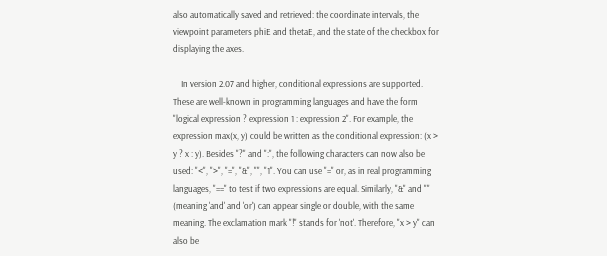also automatically saved and retrieved: the coordinate intervals, the viewpoint parameters phiE and thetaE, and the state of the checkbox for displaying the axes.

    In version 2.07 and higher, conditional expressions are supported. These are well-known in programming languages and have the form "logical expression ? expression 1 : expression 2". For example, the expression max(x, y) could be written as the conditional expression: (x > y ? x : y). Besides "?" and ":", the following characters can now also be used: "<", ">", "=", "&", "", "1". You can use "=" or, as in real programming languages, "==" to test if two expressions are equal. Similarly, "&" and "" (meaning 'and' and 'or') can appear single or double, with the same meaning. The exclamation mark "!" stands for 'not'. Therefore, "x > y" can also be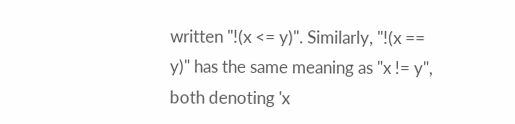written "!(x <= y)". Similarly, "!(x == y)" has the same meaning as "x != y", both denoting 'x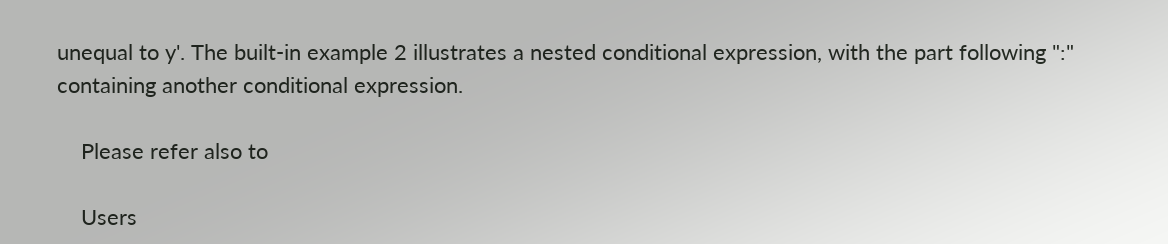unequal to y'. The built-in example 2 illustrates a nested conditional expression, with the part following ":" containing another conditional expression.

    Please refer also to

    Users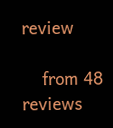review

    from 48 reviews